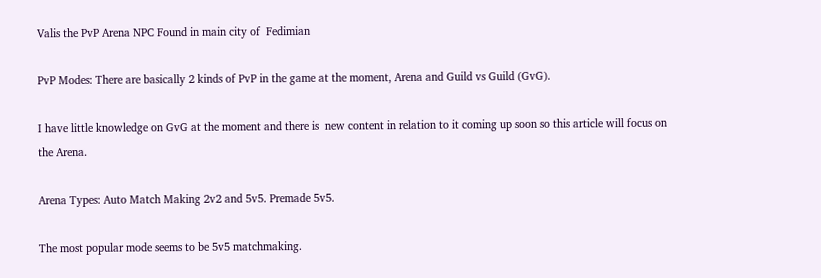Valis the PvP Arena NPC Found in main city of  Fedimian

PvP Modes: There are basically 2 kinds of PvP in the game at the moment, Arena and Guild vs Guild (GvG).

I have little knowledge on GvG at the moment and there is  new content in relation to it coming up soon so this article will focus on the Arena.

Arena Types: Auto Match Making 2v2 and 5v5. Premade 5v5.

The most popular mode seems to be 5v5 matchmaking.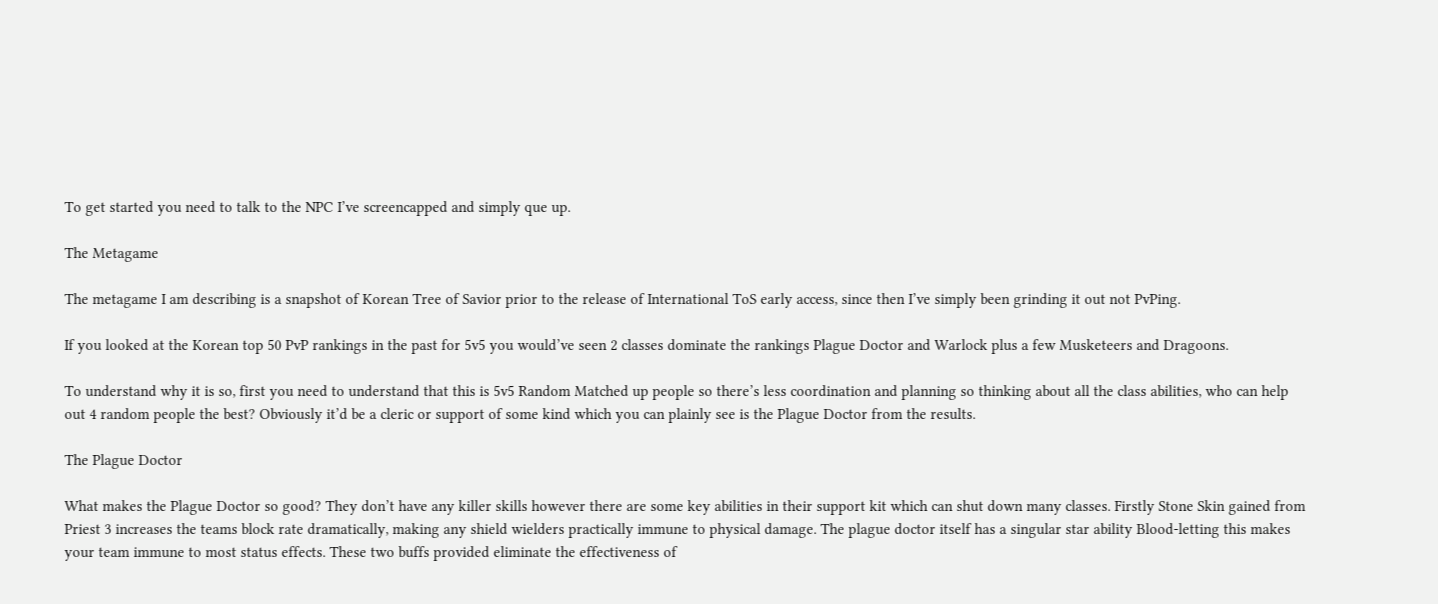To get started you need to talk to the NPC I’ve screencapped and simply que up.

The Metagame

The metagame I am describing is a snapshot of Korean Tree of Savior prior to the release of International ToS early access, since then I’ve simply been grinding it out not PvPing.

If you looked at the Korean top 50 PvP rankings in the past for 5v5 you would’ve seen 2 classes dominate the rankings Plague Doctor and Warlock plus a few Musketeers and Dragoons.

To understand why it is so, first you need to understand that this is 5v5 Random Matched up people so there’s less coordination and planning so thinking about all the class abilities, who can help out 4 random people the best? Obviously it’d be a cleric or support of some kind which you can plainly see is the Plague Doctor from the results.

The Plague Doctor

What makes the Plague Doctor so good? They don’t have any killer skills however there are some key abilities in their support kit which can shut down many classes. Firstly Stone Skin gained from Priest 3 increases the teams block rate dramatically, making any shield wielders practically immune to physical damage. The plague doctor itself has a singular star ability Blood-letting this makes your team immune to most status effects. These two buffs provided eliminate the effectiveness of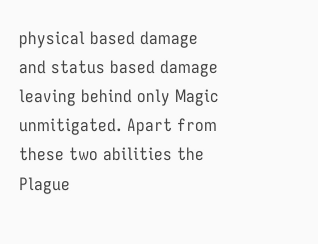physical based damage and status based damage leaving behind only Magic unmitigated. Apart from these two abilities the Plague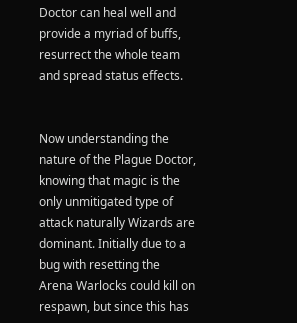Doctor can heal well and provide a myriad of buffs, resurrect the whole team and spread status effects.


Now understanding the nature of the Plague Doctor, knowing that magic is the only unmitigated type of attack naturally Wizards are dominant. Initially due to a bug with resetting the Arena Warlocks could kill on respawn, but since this has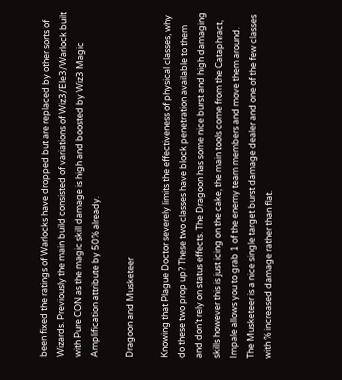been fixed the ratings of Warlocks have dropped but are replaced by other sorts of Wizards. Previously the main build consisted of variations of Wiz3/Ele3/Warlock built with Pure CON as the magic skill damage is high and boosted by Wiz3 Magic Amplification attribute by 50% already.

Dragoon and Musketeer

Knowing that Plague Doctor severely limits the effectiveness of physical classes, why do these two prop up? These two classes have block penetration available to them and don’t rely on status effects. The Dragoon has some nice burst and high damaging skills however this is just icing on the cake, the main tools come from the Cataphract, Impale allows you to grab 1 of the enemy team members and move them around. The Musketeer is a nice single target burst damage dealer and one of the few classes with % increased damage rather than flat.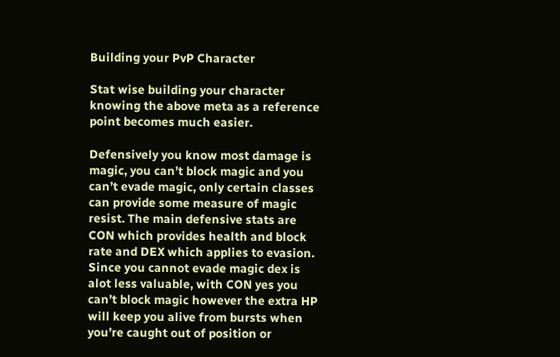Building your PvP Character

Stat wise building your character knowing the above meta as a reference point becomes much easier.

Defensively you know most damage is magic, you can’t block magic and you can’t evade magic, only certain classes can provide some measure of magic resist. The main defensive stats are CON which provides health and block rate and DEX which applies to evasion. Since you cannot evade magic dex is alot less valuable, with CON yes you can’t block magic however the extra HP will keep you alive from bursts when you’re caught out of position or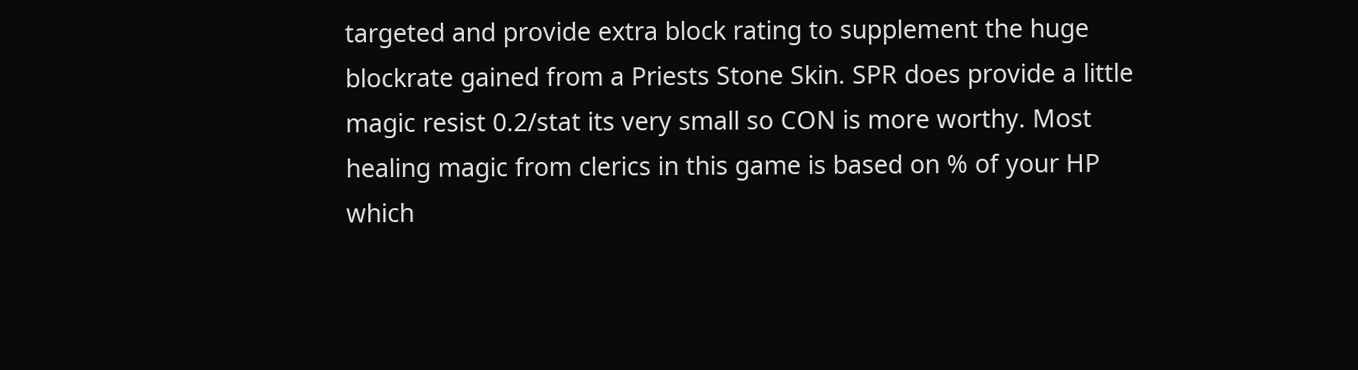targeted and provide extra block rating to supplement the huge blockrate gained from a Priests Stone Skin. SPR does provide a little magic resist 0.2/stat its very small so CON is more worthy. Most healing magic from clerics in this game is based on % of your HP which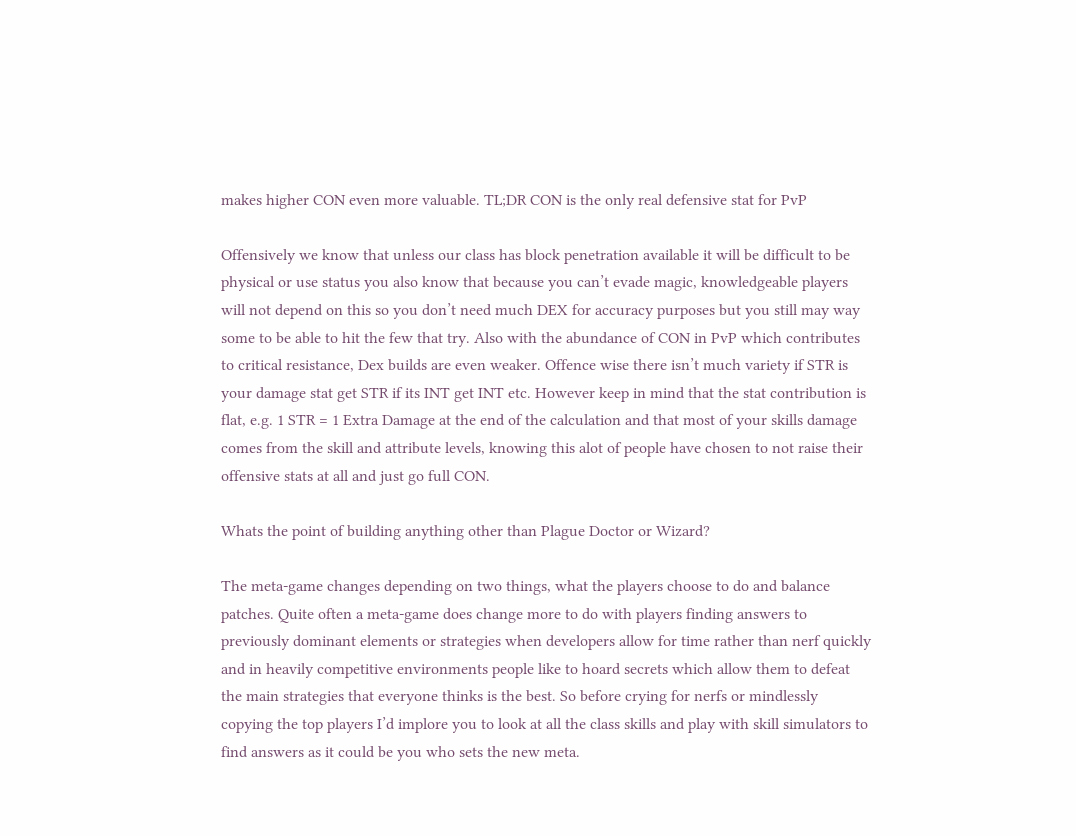makes higher CON even more valuable. TL;DR CON is the only real defensive stat for PvP

Offensively we know that unless our class has block penetration available it will be difficult to be physical or use status you also know that because you can’t evade magic, knowledgeable players will not depend on this so you don’t need much DEX for accuracy purposes but you still may way some to be able to hit the few that try. Also with the abundance of CON in PvP which contributes to critical resistance, Dex builds are even weaker. Offence wise there isn’t much variety if STR is your damage stat get STR if its INT get INT etc. However keep in mind that the stat contribution is flat, e.g. 1 STR = 1 Extra Damage at the end of the calculation and that most of your skills damage comes from the skill and attribute levels, knowing this alot of people have chosen to not raise their offensive stats at all and just go full CON.

Whats the point of building anything other than Plague Doctor or Wizard?

The meta-game changes depending on two things, what the players choose to do and balance patches. Quite often a meta-game does change more to do with players finding answers to previously dominant elements or strategies when developers allow for time rather than nerf quickly and in heavily competitive environments people like to hoard secrets which allow them to defeat the main strategies that everyone thinks is the best. So before crying for nerfs or mindlessly copying the top players I’d implore you to look at all the class skills and play with skill simulators to find answers as it could be you who sets the new meta.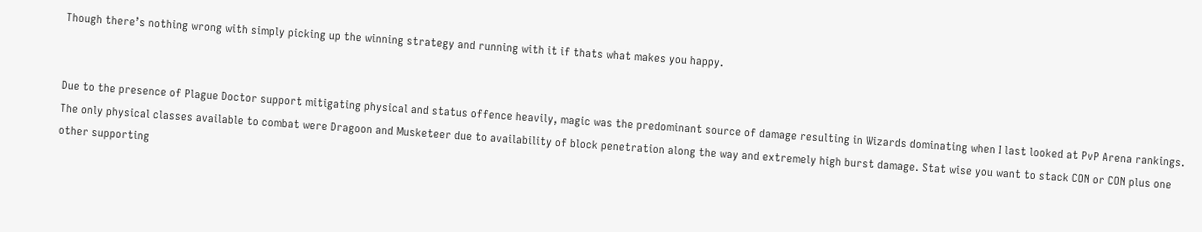Though there’s nothing wrong with simply picking up the winning strategy and running with it if thats what makes you happy.


Due to the presence of Plague Doctor support mitigating physical and status offence heavily, magic was the predominant source of damage resulting in Wizards dominating when I last looked at PvP Arena rankings. The only physical classes available to combat were Dragoon and Musketeer due to availability of block penetration along the way and extremely high burst damage. Stat wise you want to stack CON or CON plus one other supporting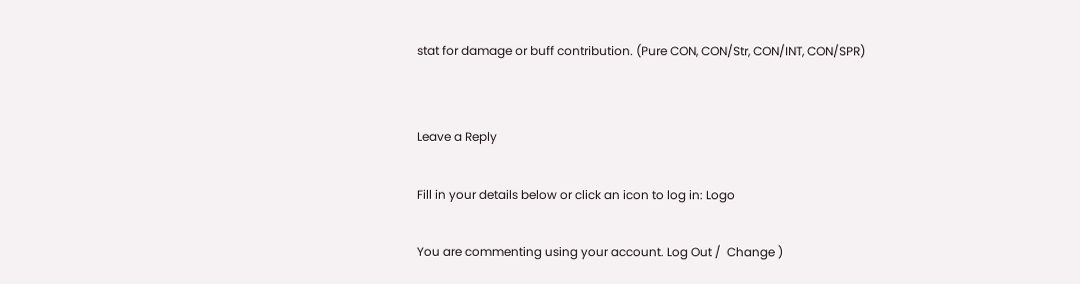stat for damage or buff contribution. (Pure CON, CON/Str, CON/INT, CON/SPR)


Leave a Reply

Fill in your details below or click an icon to log in: Logo

You are commenting using your account. Log Out /  Change )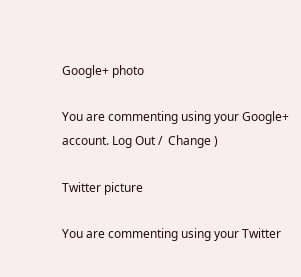Google+ photo

You are commenting using your Google+ account. Log Out /  Change )

Twitter picture

You are commenting using your Twitter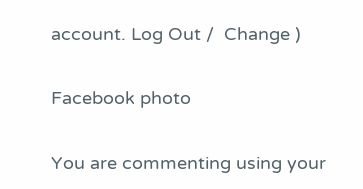account. Log Out /  Change )

Facebook photo

You are commenting using your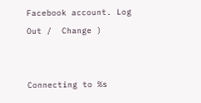Facebook account. Log Out /  Change )


Connecting to %s